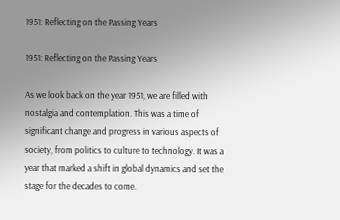1951: Reflecting on the Passing Years

1951: Reflecting on the Passing Years

As we look back on the year 1951, we are filled with nostalgia and contemplation. This was a time of significant change and progress in various aspects of society, from politics to culture to technology. It was a year that marked a shift in global dynamics and set the stage for the decades to come.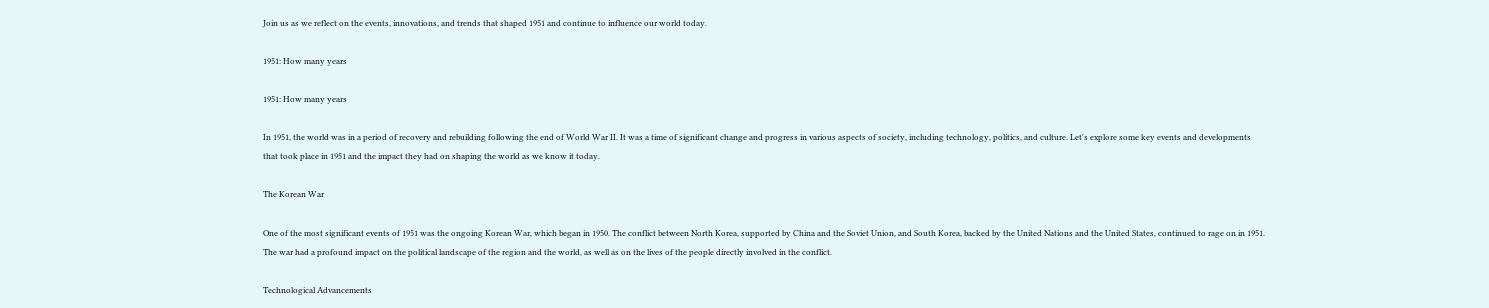Join us as we reflect on the events, innovations, and trends that shaped 1951 and continue to influence our world today.

1951: How many years

1951: How many years

In 1951, the world was in a period of recovery and rebuilding following the end of World War II. It was a time of significant change and progress in various aspects of society, including technology, politics, and culture. Let's explore some key events and developments that took place in 1951 and the impact they had on shaping the world as we know it today.

The Korean War

One of the most significant events of 1951 was the ongoing Korean War, which began in 1950. The conflict between North Korea, supported by China and the Soviet Union, and South Korea, backed by the United Nations and the United States, continued to rage on in 1951. The war had a profound impact on the political landscape of the region and the world, as well as on the lives of the people directly involved in the conflict.

Technological Advancements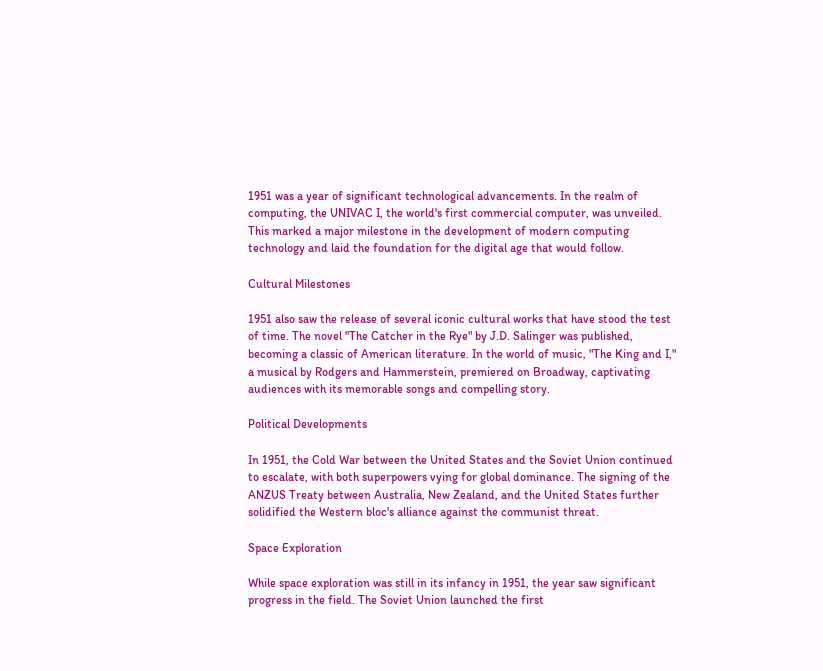1951 was a year of significant technological advancements. In the realm of computing, the UNIVAC I, the world's first commercial computer, was unveiled. This marked a major milestone in the development of modern computing technology and laid the foundation for the digital age that would follow.

Cultural Milestones

1951 also saw the release of several iconic cultural works that have stood the test of time. The novel "The Catcher in the Rye" by J.D. Salinger was published, becoming a classic of American literature. In the world of music, "The King and I," a musical by Rodgers and Hammerstein, premiered on Broadway, captivating audiences with its memorable songs and compelling story.

Political Developments

In 1951, the Cold War between the United States and the Soviet Union continued to escalate, with both superpowers vying for global dominance. The signing of the ANZUS Treaty between Australia, New Zealand, and the United States further solidified the Western bloc's alliance against the communist threat.

Space Exploration

While space exploration was still in its infancy in 1951, the year saw significant progress in the field. The Soviet Union launched the first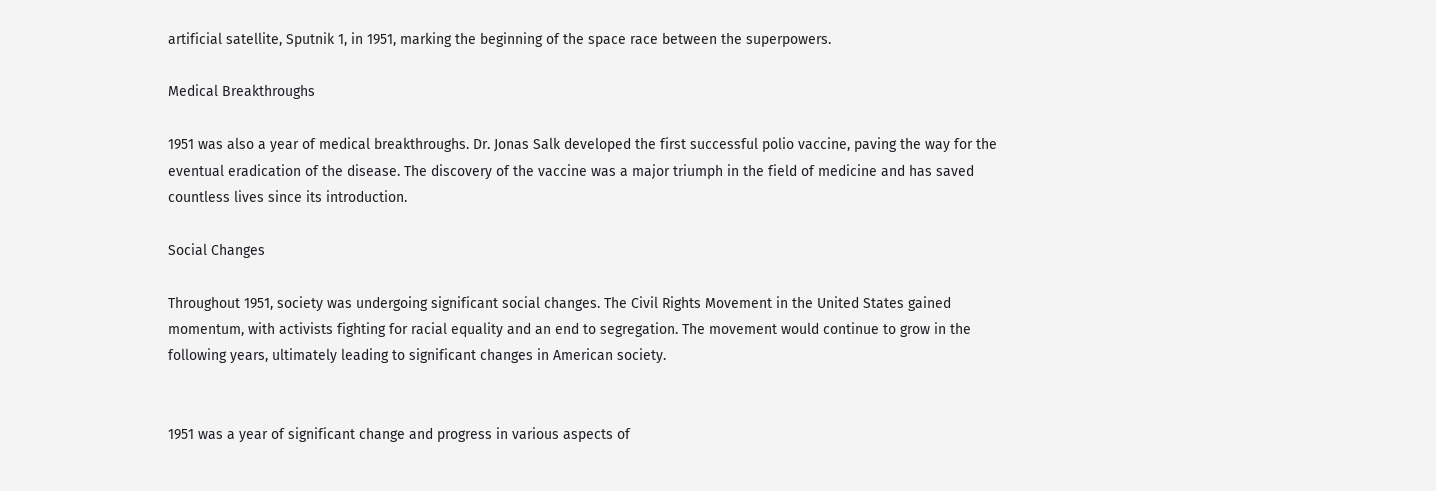artificial satellite, Sputnik 1, in 1951, marking the beginning of the space race between the superpowers.

Medical Breakthroughs

1951 was also a year of medical breakthroughs. Dr. Jonas Salk developed the first successful polio vaccine, paving the way for the eventual eradication of the disease. The discovery of the vaccine was a major triumph in the field of medicine and has saved countless lives since its introduction.

Social Changes

Throughout 1951, society was undergoing significant social changes. The Civil Rights Movement in the United States gained momentum, with activists fighting for racial equality and an end to segregation. The movement would continue to grow in the following years, ultimately leading to significant changes in American society.


1951 was a year of significant change and progress in various aspects of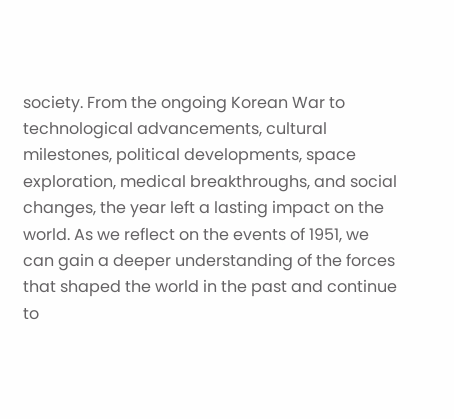society. From the ongoing Korean War to technological advancements, cultural milestones, political developments, space exploration, medical breakthroughs, and social changes, the year left a lasting impact on the world. As we reflect on the events of 1951, we can gain a deeper understanding of the forces that shaped the world in the past and continue to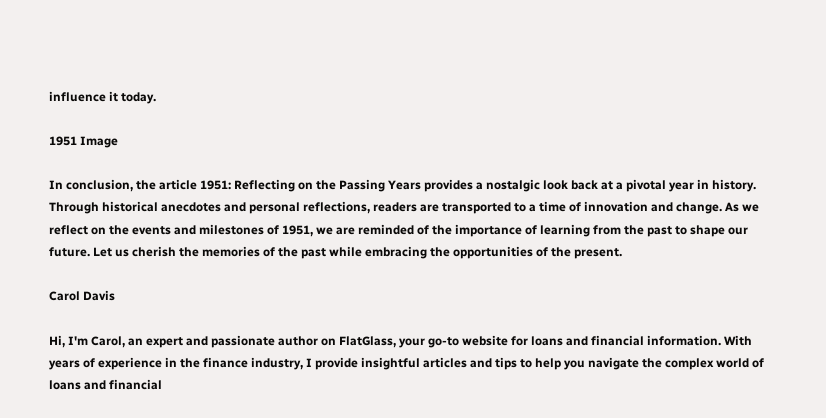influence it today.

1951 Image

In conclusion, the article 1951: Reflecting on the Passing Years provides a nostalgic look back at a pivotal year in history. Through historical anecdotes and personal reflections, readers are transported to a time of innovation and change. As we reflect on the events and milestones of 1951, we are reminded of the importance of learning from the past to shape our future. Let us cherish the memories of the past while embracing the opportunities of the present.

Carol Davis

Hi, I'm Carol, an expert and passionate author on FlatGlass, your go-to website for loans and financial information. With years of experience in the finance industry, I provide insightful articles and tips to help you navigate the complex world of loans and financial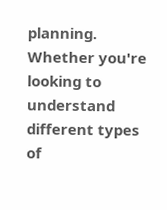planning. Whether you're looking to understand different types of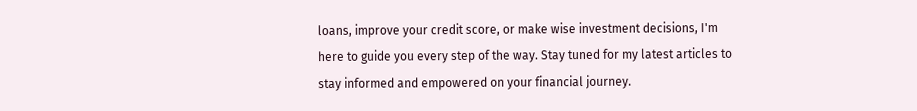loans, improve your credit score, or make wise investment decisions, I'm here to guide you every step of the way. Stay tuned for my latest articles to stay informed and empowered on your financial journey.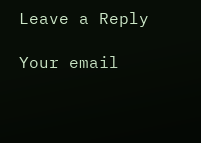Leave a Reply

Your email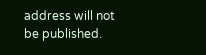address will not be published.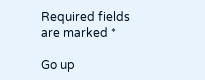Required fields are marked *

Go up